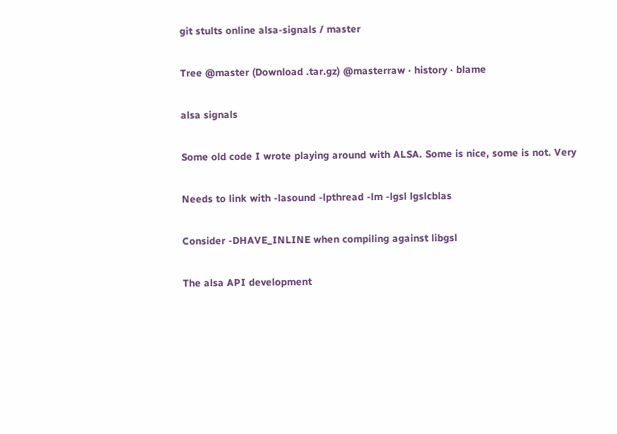git stults online alsa-signals / master

Tree @master (Download .tar.gz) @masterraw · history · blame

alsa signals

Some old code I wrote playing around with ALSA. Some is nice, some is not. Very

Needs to link with -lasound -lpthread -lm -lgsl lgslcblas

Consider -DHAVE_INLINE when compiling against libgsl

The alsa API development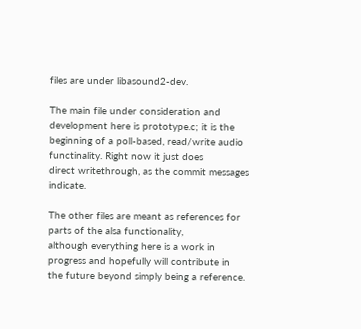files are under libasound2-dev.

The main file under consideration and development here is prototype.c; it is the
beginning of a poll-based, read/write audio functinality. Right now it just does
direct writethrough, as the commit messages indicate.

The other files are meant as references for parts of the alsa functionality,
although everything here is a work in progress and hopefully will contribute in
the future beyond simply being a reference.